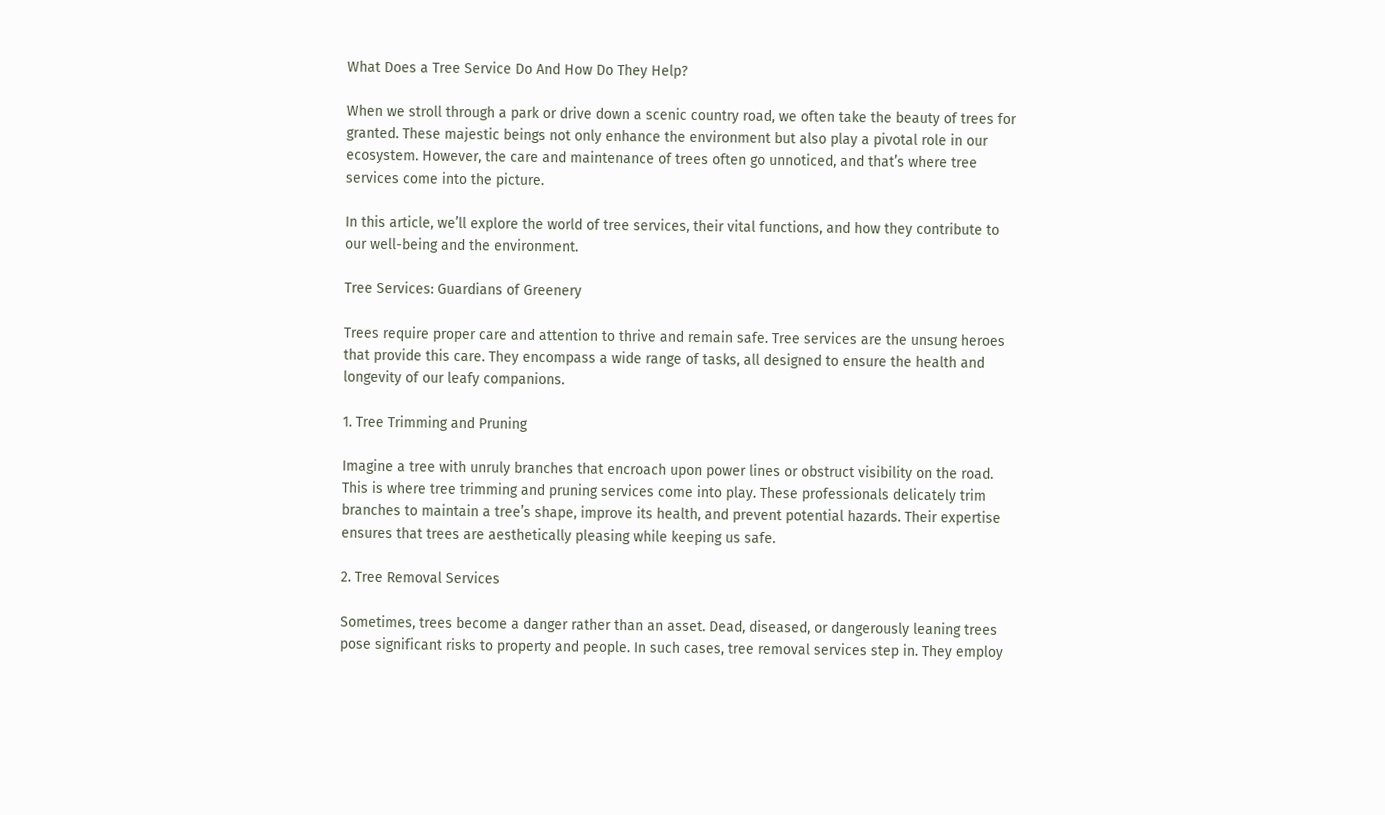What Does a Tree Service Do And How Do They Help?

When we stroll through a park or drive down a scenic country road, we often take the beauty of trees for granted. These majestic beings not only enhance the environment but also play a pivotal role in our ecosystem. However, the care and maintenance of trees often go unnoticed, and that’s where tree services come into the picture.

In this article, we’ll explore the world of tree services, their vital functions, and how they contribute to our well-being and the environment.

Tree Services: Guardians of Greenery

Trees require proper care and attention to thrive and remain safe. Tree services are the unsung heroes that provide this care. They encompass a wide range of tasks, all designed to ensure the health and longevity of our leafy companions.

1. Tree Trimming and Pruning

Imagine a tree with unruly branches that encroach upon power lines or obstruct visibility on the road. This is where tree trimming and pruning services come into play. These professionals delicately trim branches to maintain a tree’s shape, improve its health, and prevent potential hazards. Their expertise ensures that trees are aesthetically pleasing while keeping us safe.

2. Tree Removal Services

Sometimes, trees become a danger rather than an asset. Dead, diseased, or dangerously leaning trees pose significant risks to property and people. In such cases, tree removal services step in. They employ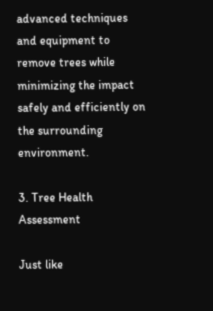advanced techniques and equipment to remove trees while minimizing the impact safely and efficiently on the surrounding environment.

3. Tree Health Assessment

Just like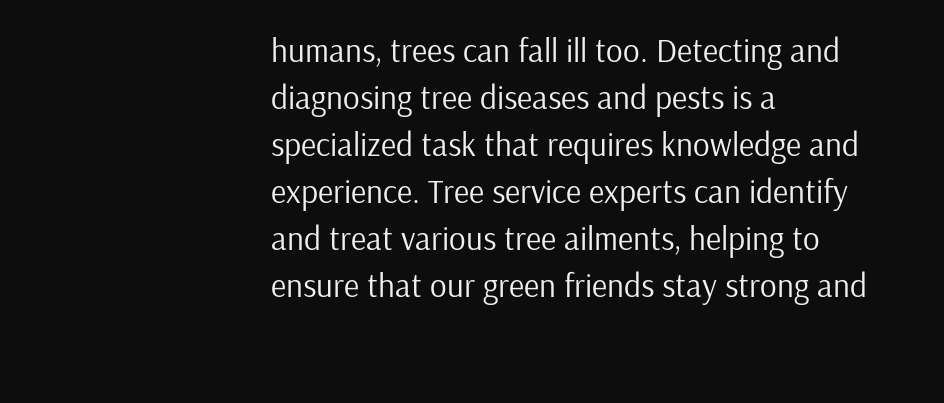humans, trees can fall ill too. Detecting and diagnosing tree diseases and pests is a specialized task that requires knowledge and experience. Tree service experts can identify and treat various tree ailments, helping to ensure that our green friends stay strong and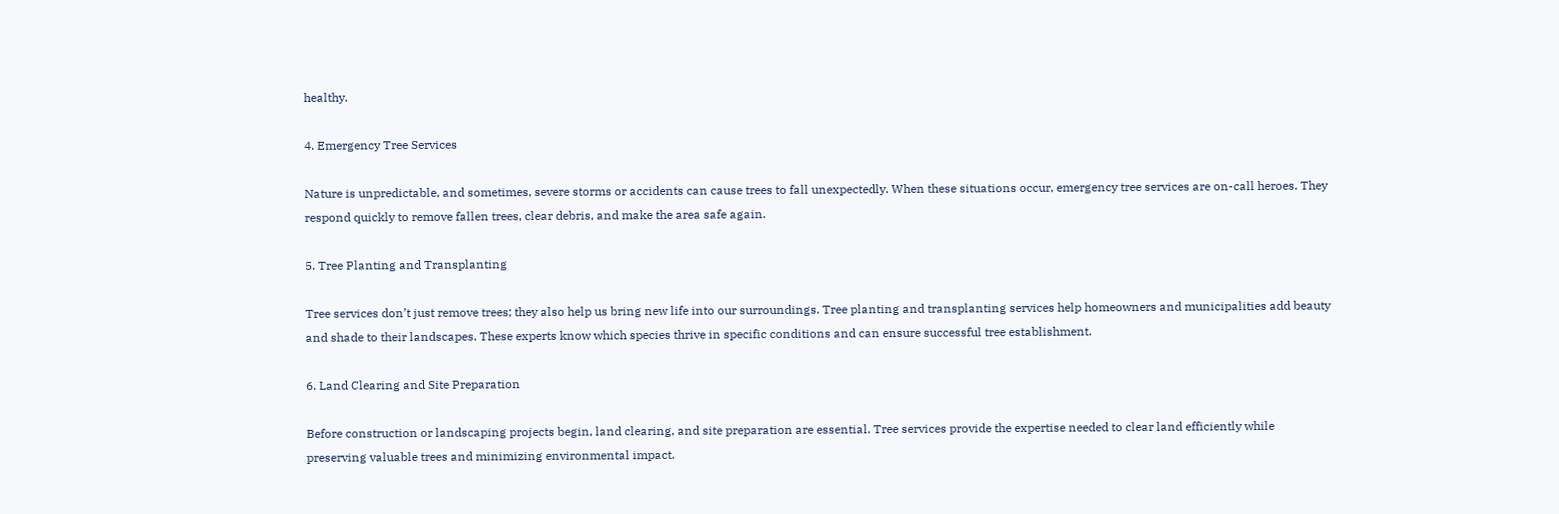healthy.

4. Emergency Tree Services

Nature is unpredictable, and sometimes, severe storms or accidents can cause trees to fall unexpectedly. When these situations occur, emergency tree services are on-call heroes. They respond quickly to remove fallen trees, clear debris, and make the area safe again.

5. Tree Planting and Transplanting

Tree services don’t just remove trees; they also help us bring new life into our surroundings. Tree planting and transplanting services help homeowners and municipalities add beauty and shade to their landscapes. These experts know which species thrive in specific conditions and can ensure successful tree establishment.

6. Land Clearing and Site Preparation

Before construction or landscaping projects begin, land clearing, and site preparation are essential. Tree services provide the expertise needed to clear land efficiently while preserving valuable trees and minimizing environmental impact.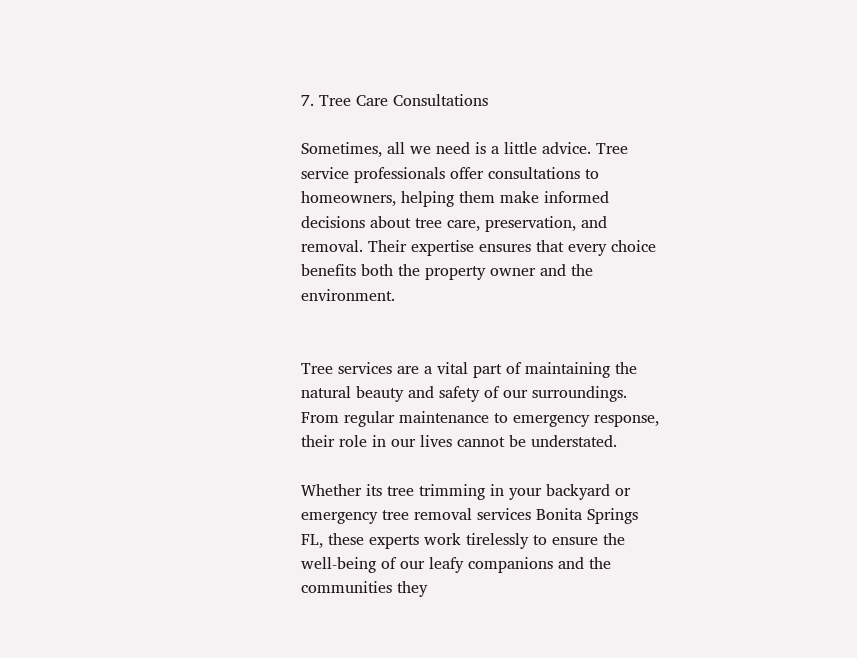7. Tree Care Consultations

Sometimes, all we need is a little advice. Tree service professionals offer consultations to homeowners, helping them make informed decisions about tree care, preservation, and removal. Their expertise ensures that every choice benefits both the property owner and the environment.


Tree services are a vital part of maintaining the natural beauty and safety of our surroundings. From regular maintenance to emergency response, their role in our lives cannot be understated.

Whether its tree trimming in your backyard or emergency tree removal services Bonita Springs FL, these experts work tirelessly to ensure the well-being of our leafy companions and the communities they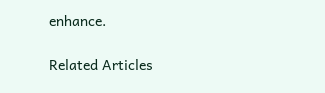enhance.

Related Articles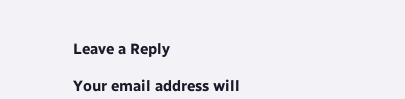Leave a Reply

Your email address will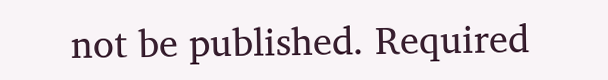not be published. Required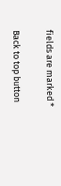fields are marked *

Back to top button